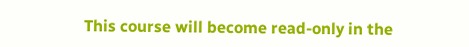This course will become read-only in the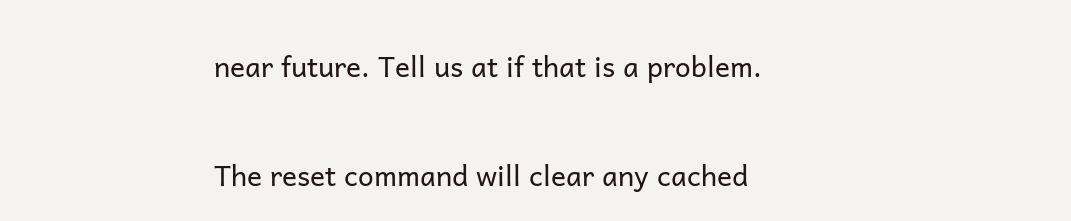near future. Tell us at if that is a problem.


The reset command will clear any cached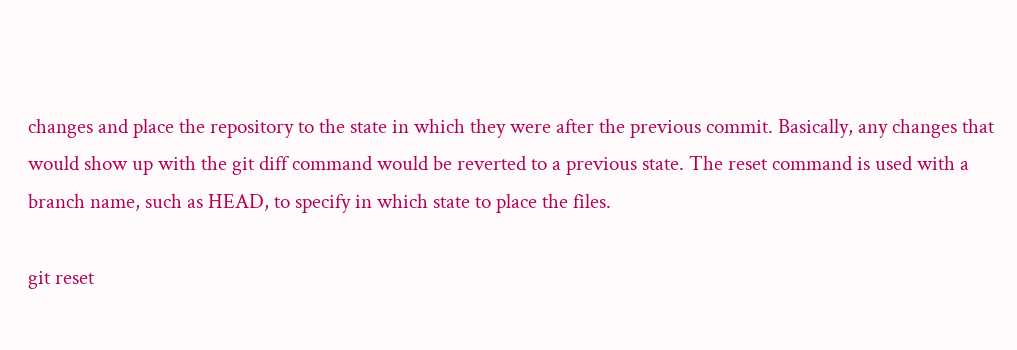changes and place the repository to the state in which they were after the previous commit. Basically, any changes that would show up with the git diff command would be reverted to a previous state. The reset command is used with a branch name, such as HEAD, to specify in which state to place the files.

git reset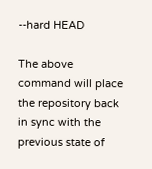--hard HEAD

The above command will place the repository back in sync with the previous state of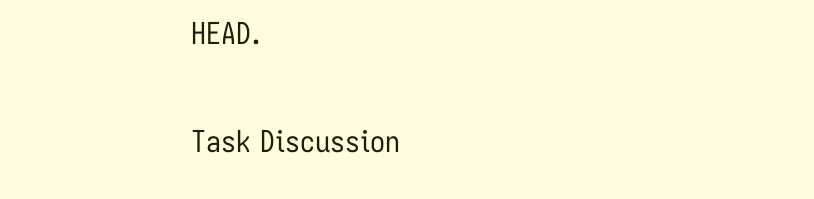HEAD.

Task Discussion